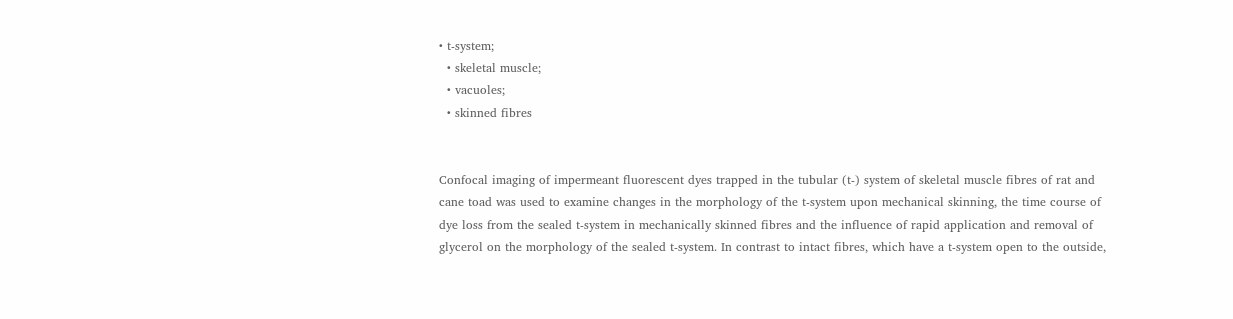• t-system;
  • skeletal muscle;
  • vacuoles;
  • skinned fibres


Confocal imaging of impermeant fluorescent dyes trapped in the tubular (t-) system of skeletal muscle fibres of rat and cane toad was used to examine changes in the morphology of the t-system upon mechanical skinning, the time course of dye loss from the sealed t-system in mechanically skinned fibres and the influence of rapid application and removal of glycerol on the morphology of the sealed t-system. In contrast to intact fibres, which have a t-system open to the outside,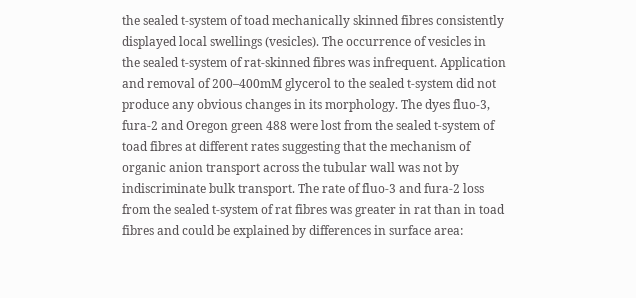the sealed t-system of toad mechanically skinned fibres consistently displayed local swellings (vesicles). The occurrence of vesicles in the sealed t-system of rat-skinned fibres was infrequent. Application and removal of 200–400mM glycerol to the sealed t-system did not produce any obvious changes in its morphology. The dyes fluo-3, fura-2 and Oregon green 488 were lost from the sealed t-system of toad fibres at different rates suggesting that the mechanism of organic anion transport across the tubular wall was not by indiscriminate bulk transport. The rate of fluo-3 and fura-2 loss from the sealed t-system of rat fibres was greater in rat than in toad fibres and could be explained by differences in surface area: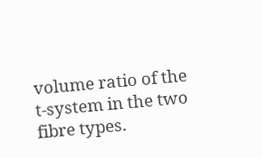volume ratio of the t-system in the two fibre types.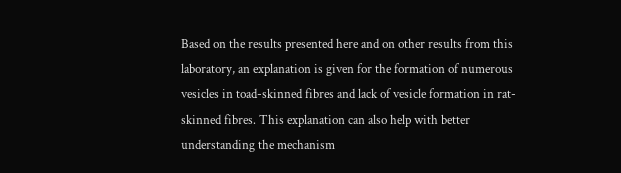Based on the results presented here and on other results from this laboratory, an explanation is given for the formation of numerous vesicles in toad-skinned fibres and lack of vesicle formation in rat-skinned fibres. This explanation can also help with better understanding the mechanism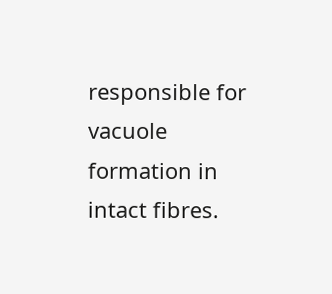responsible for vacuole formation in intact fibres.